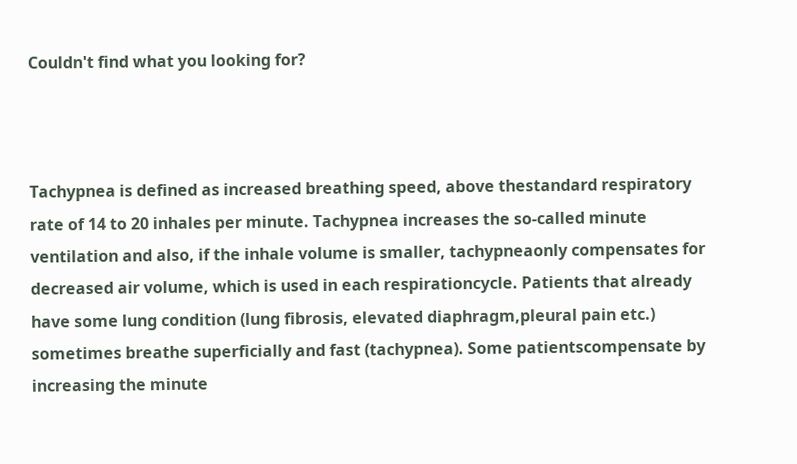Couldn't find what you looking for?



Tachypnea is defined as increased breathing speed, above thestandard respiratory rate of 14 to 20 inhales per minute. Tachypnea increases the so-called minute ventilation and also, if the inhale volume is smaller, tachypneaonly compensates for decreased air volume, which is used in each respirationcycle. Patients that already have some lung condition (lung fibrosis, elevated diaphragm,pleural pain etc.) sometimes breathe superficially and fast (tachypnea). Some patientscompensate by increasing the minute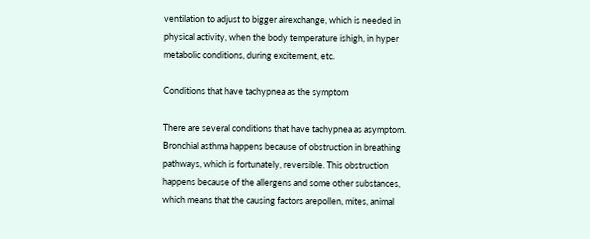ventilation to adjust to bigger airexchange, which is needed in physical activity, when the body temperature ishigh, in hyper metabolic conditions, during excitement, etc.

Conditions that have tachypnea as the symptom

There are several conditions that have tachypnea as asymptom. Bronchial asthma happens because of obstruction in breathing pathways, which is fortunately, reversible. This obstruction happens because of the allergens and some other substances, which means that the causing factors arepollen, mites, animal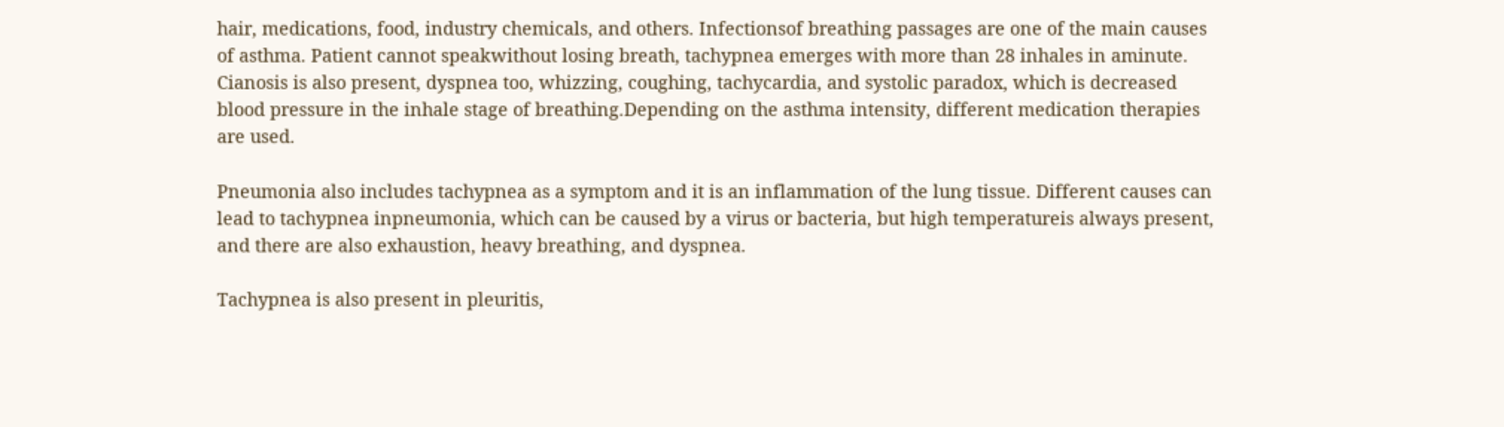hair, medications, food, industry chemicals, and others. Infectionsof breathing passages are one of the main causes of asthma. Patient cannot speakwithout losing breath, tachypnea emerges with more than 28 inhales in aminute. Cianosis is also present, dyspnea too, whizzing, coughing, tachycardia, and systolic paradox, which is decreased blood pressure in the inhale stage of breathing.Depending on the asthma intensity, different medication therapies are used.

Pneumonia also includes tachypnea as a symptom and it is an inflammation of the lung tissue. Different causes can lead to tachypnea inpneumonia, which can be caused by a virus or bacteria, but high temperatureis always present, and there are also exhaustion, heavy breathing, and dyspnea.

Tachypnea is also present in pleuritis,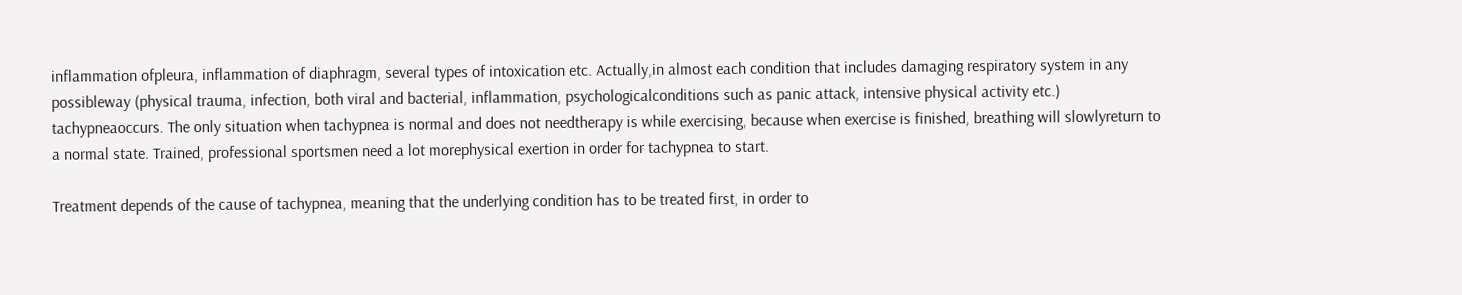inflammation ofpleura, inflammation of diaphragm, several types of intoxication etc. Actually,in almost each condition that includes damaging respiratory system in any possibleway (physical trauma, infection, both viral and bacterial, inflammation, psychologicalconditions such as panic attack, intensive physical activity etc.) tachypneaoccurs. The only situation when tachypnea is normal and does not needtherapy is while exercising, because when exercise is finished, breathing will slowlyreturn to a normal state. Trained, professional sportsmen need a lot morephysical exertion in order for tachypnea to start.

Treatment depends of the cause of tachypnea, meaning that the underlying condition has to be treated first, in order to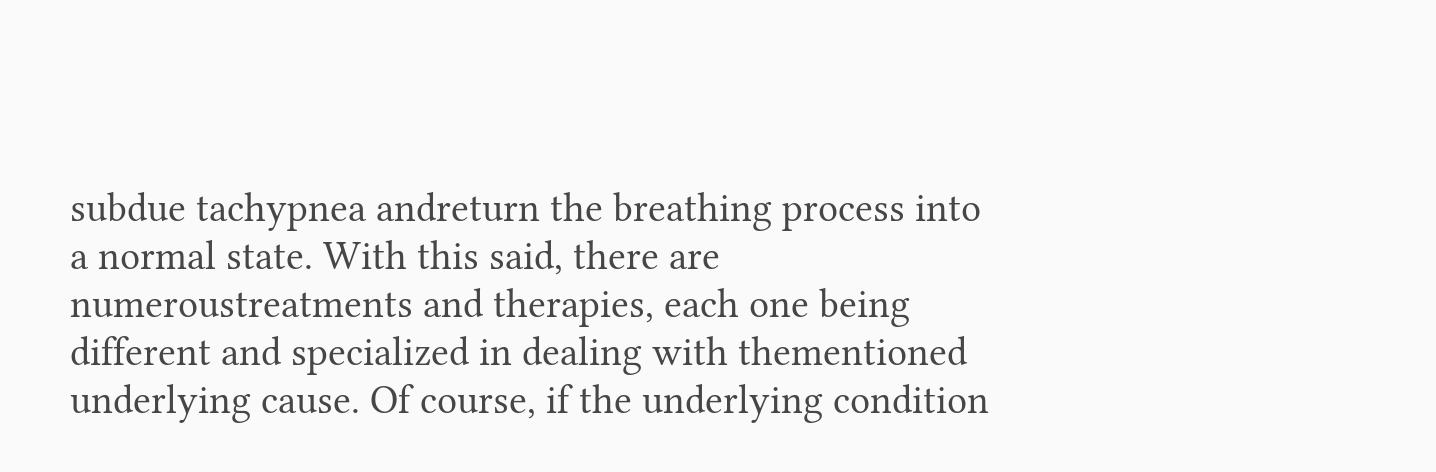subdue tachypnea andreturn the breathing process into a normal state. With this said, there are numeroustreatments and therapies, each one being different and specialized in dealing with thementioned underlying cause. Of course, if the underlying condition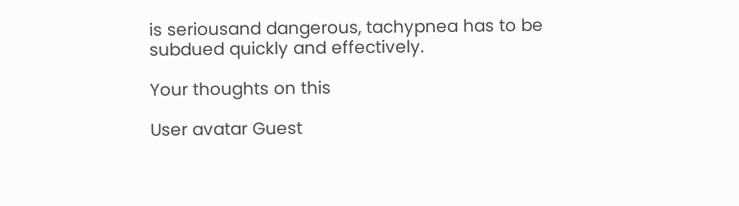is seriousand dangerous, tachypnea has to be subdued quickly and effectively.

Your thoughts on this

User avatar Guest